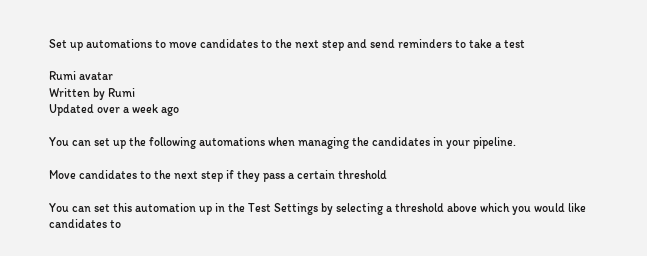Set up automations to move candidates to the next step and send reminders to take a test

Rumi avatar
Written by Rumi
Updated over a week ago

You can set up the following automations when managing the candidates in your pipeline.

Move candidates to the next step if they pass a certain threshold

You can set this automation up in the Test Settings by selecting a threshold above which you would like candidates to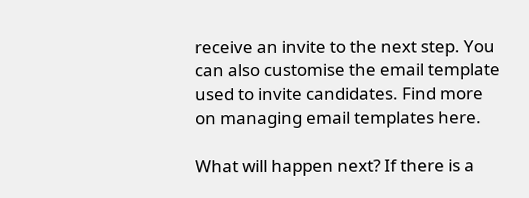receive an invite to the next step. You can also customise the email template used to invite candidates. Find more on managing email templates here.

What will happen next? If there is a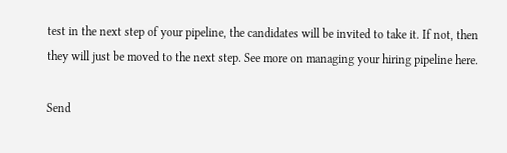test in the next step of your pipeline, the candidates will be invited to take it. If not, then they will just be moved to the next step. See more on managing your hiring pipeline here.

Send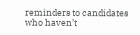reminders to candidates who haven’t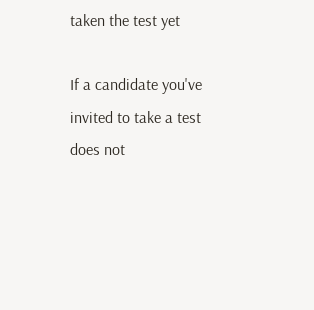taken the test yet

If a candidate you've invited to take a test does not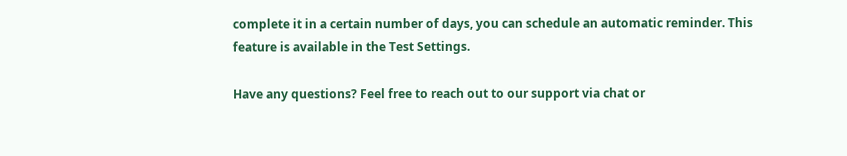complete it in a certain number of days, you can schedule an automatic reminder. This feature is available in the Test Settings.

Have any questions? Feel free to reach out to our support via chat or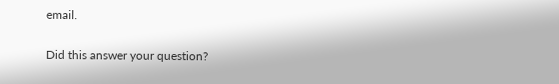email.

Did this answer your question?